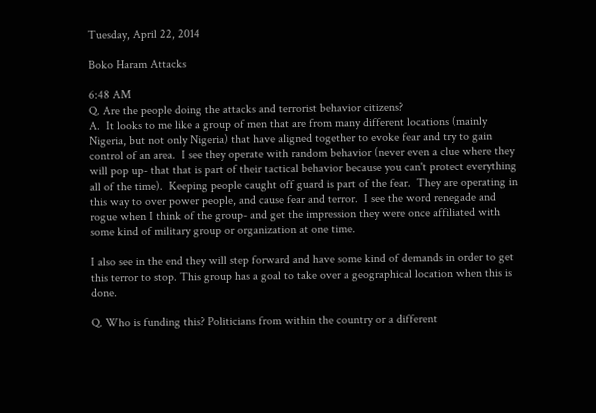Tuesday, April 22, 2014

Boko Haram Attacks

6:48 AM
Q. Are the people doing the attacks and terrorist behavior citizens?
A.  It looks to me like a group of men that are from many different locations (mainly Nigeria, but not only Nigeria) that have aligned together to evoke fear and try to gain control of an area.  I see they operate with random behavior (never even a clue where they will pop up- that that is part of their tactical behavior because you can't protect everything all of the time).  Keeping people caught off guard is part of the fear.  They are operating in this way to over power people, and cause fear and terror.  I see the word renegade and rogue when I think of the group- and get the impression they were once affiliated with some kind of military group or organization at one time.

I also see in the end they will step forward and have some kind of demands in order to get this terror to stop. This group has a goal to take over a geographical location when this is done.

Q. Who is funding this? Politicians from within the country or a different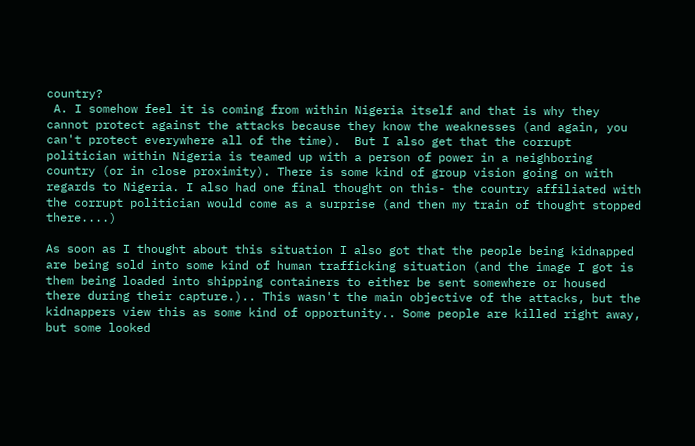country?
 A. I somehow feel it is coming from within Nigeria itself and that is why they cannot protect against the attacks because they know the weaknesses (and again, you can't protect everywhere all of the time).  But I also get that the corrupt politician within Nigeria is teamed up with a person of power in a neighboring country (or in close proximity). There is some kind of group vision going on with regards to Nigeria. I also had one final thought on this- the country affiliated with the corrupt politician would come as a surprise (and then my train of thought stopped there....)

As soon as I thought about this situation I also got that the people being kidnapped are being sold into some kind of human trafficking situation (and the image I got is them being loaded into shipping containers to either be sent somewhere or housed there during their capture.).. This wasn't the main objective of the attacks, but the kidnappers view this as some kind of opportunity.. Some people are killed right away, but some looked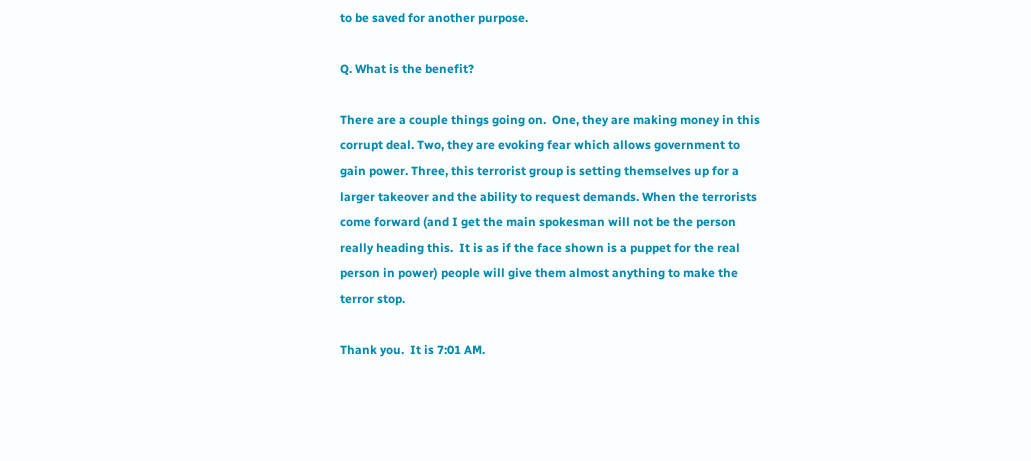to be saved for another purpose.

Q. What is the benefit?

There are a couple things going on.  One, they are making money in this corrupt deal. Two, they are evoking fear which allows government to gain power. Three, this terrorist group is setting themselves up for a larger takeover and the ability to request demands. When the terrorists come forward (and I get the main spokesman will not be the person really heading this.  It is as if the face shown is a puppet for the real person in power) people will give them almost anything to make the terror stop.

Thank you.  It is 7:01 AM.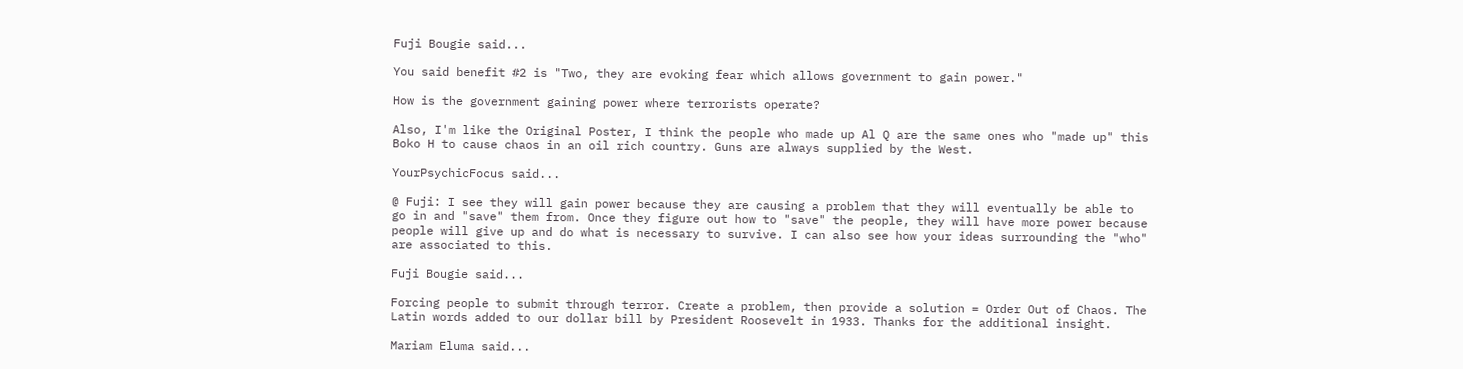Fuji Bougie said...

You said benefit #2 is "Two, they are evoking fear which allows government to gain power."

How is the government gaining power where terrorists operate?

Also, I'm like the Original Poster, I think the people who made up Al Q are the same ones who "made up" this Boko H to cause chaos in an oil rich country. Guns are always supplied by the West.

YourPsychicFocus said...

@ Fuji: I see they will gain power because they are causing a problem that they will eventually be able to go in and "save" them from. Once they figure out how to "save" the people, they will have more power because people will give up and do what is necessary to survive. I can also see how your ideas surrounding the "who" are associated to this.

Fuji Bougie said...

Forcing people to submit through terror. Create a problem, then provide a solution = Order Out of Chaos. The Latin words added to our dollar bill by President Roosevelt in 1933. Thanks for the additional insight.

Mariam Eluma said...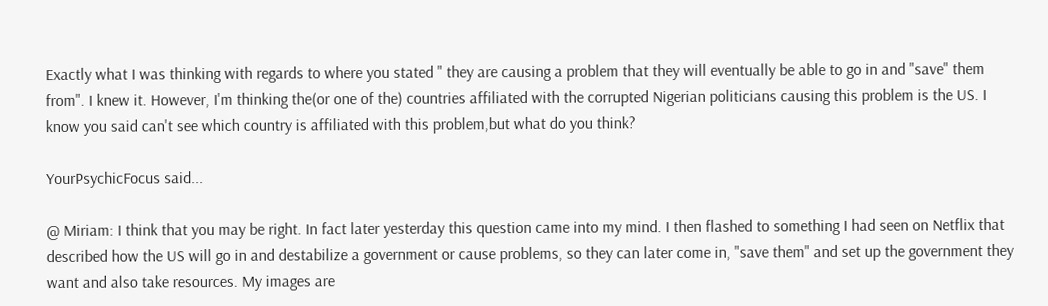Exactly what I was thinking with regards to where you stated " they are causing a problem that they will eventually be able to go in and "save" them from". I knew it. However, I'm thinking the(or one of the) countries affiliated with the corrupted Nigerian politicians causing this problem is the US. I know you said can't see which country is affiliated with this problem,but what do you think?

YourPsychicFocus said...

@ Miriam: I think that you may be right. In fact later yesterday this question came into my mind. I then flashed to something I had seen on Netflix that described how the US will go in and destabilize a government or cause problems, so they can later come in, "save them" and set up the government they want and also take resources. My images are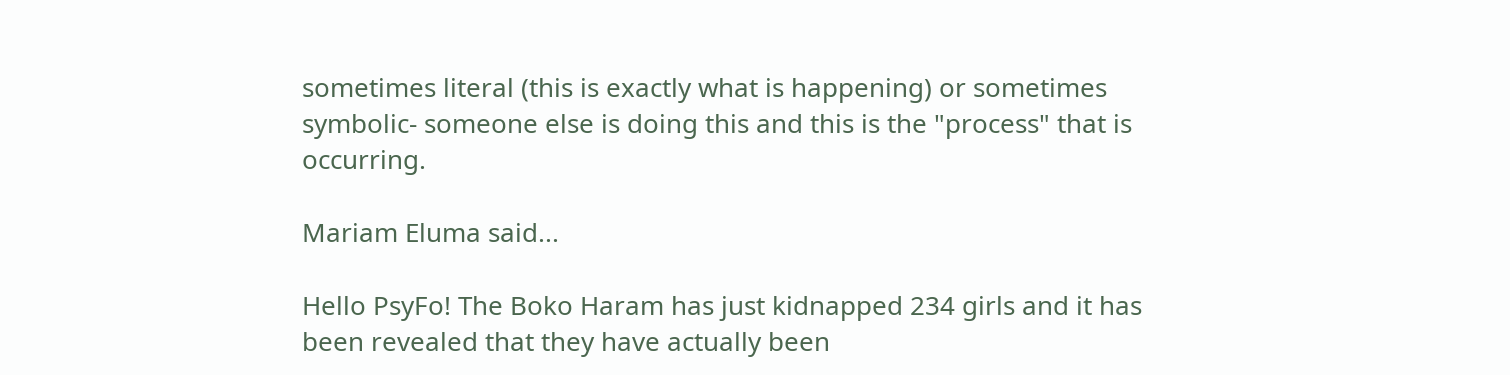sometimes literal (this is exactly what is happening) or sometimes symbolic- someone else is doing this and this is the "process" that is occurring.

Mariam Eluma said...

Hello PsyFo! The Boko Haram has just kidnapped 234 girls and it has been revealed that they have actually been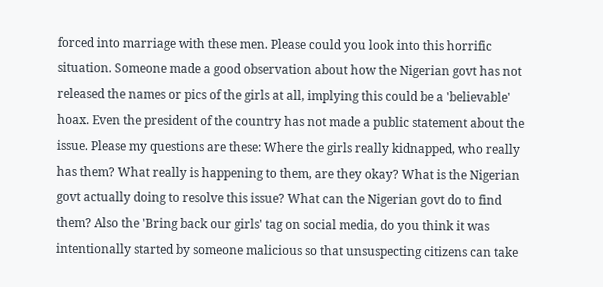forced into marriage with these men. Please could you look into this horrific situation. Someone made a good observation about how the Nigerian govt has not released the names or pics of the girls at all, implying this could be a 'believable' hoax. Even the president of the country has not made a public statement about the issue. Please my questions are these: Where the girls really kidnapped, who really has them? What really is happening to them, are they okay? What is the Nigerian govt actually doing to resolve this issue? What can the Nigerian govt do to find them? Also the 'Bring back our girls' tag on social media, do you think it was intentionally started by someone malicious so that unsuspecting citizens can take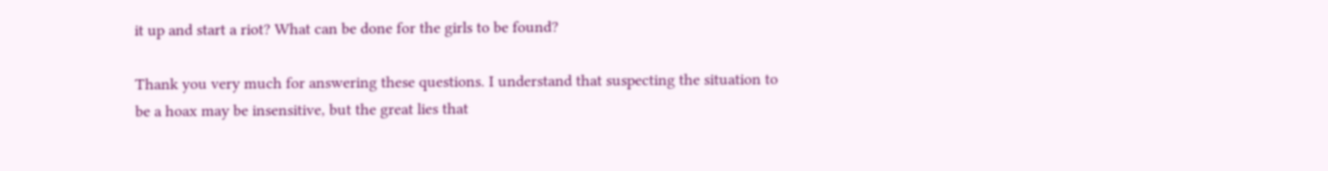it up and start a riot? What can be done for the girls to be found?

Thank you very much for answering these questions. I understand that suspecting the situation to be a hoax may be insensitive, but the great lies that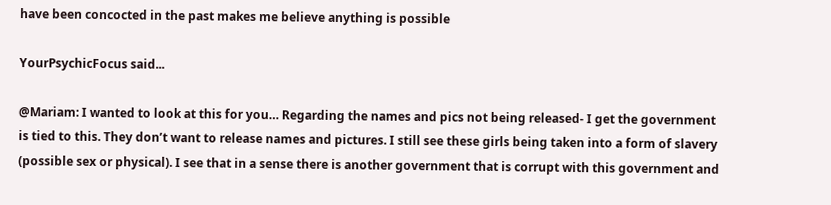have been concocted in the past makes me believe anything is possible

YourPsychicFocus said...

@Mariam: I wanted to look at this for you… Regarding the names and pics not being released- I get the government is tied to this. They don’t want to release names and pictures. I still see these girls being taken into a form of slavery (possible sex or physical). I see that in a sense there is another government that is corrupt with this government and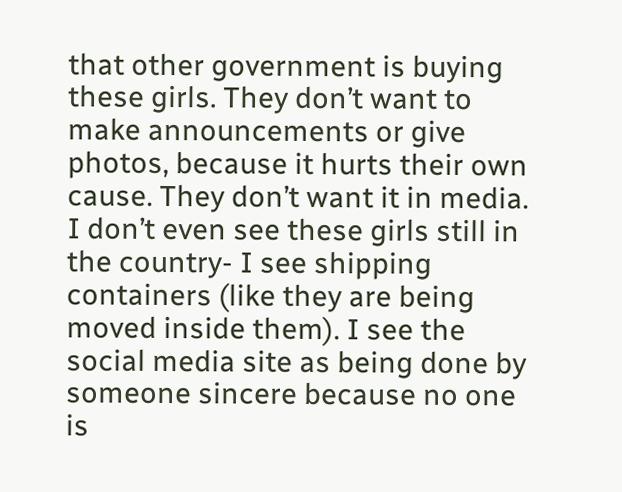that other government is buying these girls. They don’t want to make announcements or give photos, because it hurts their own cause. They don’t want it in media. I don’t even see these girls still in the country- I see shipping containers (like they are being moved inside them). I see the social media site as being done by someone sincere because no one is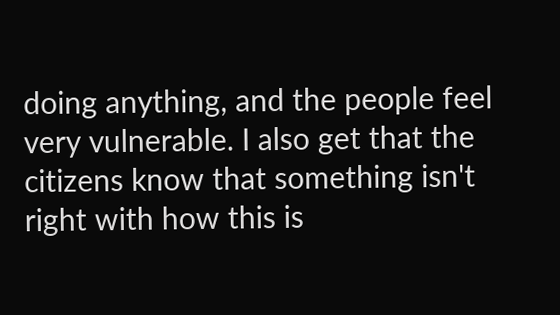doing anything, and the people feel very vulnerable. I also get that the citizens know that something isn't right with how this is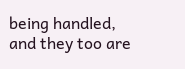being handled, and they too are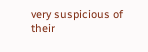very suspicious of their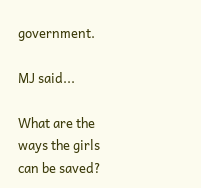government.

MJ said...

What are the ways the girls can be saved?